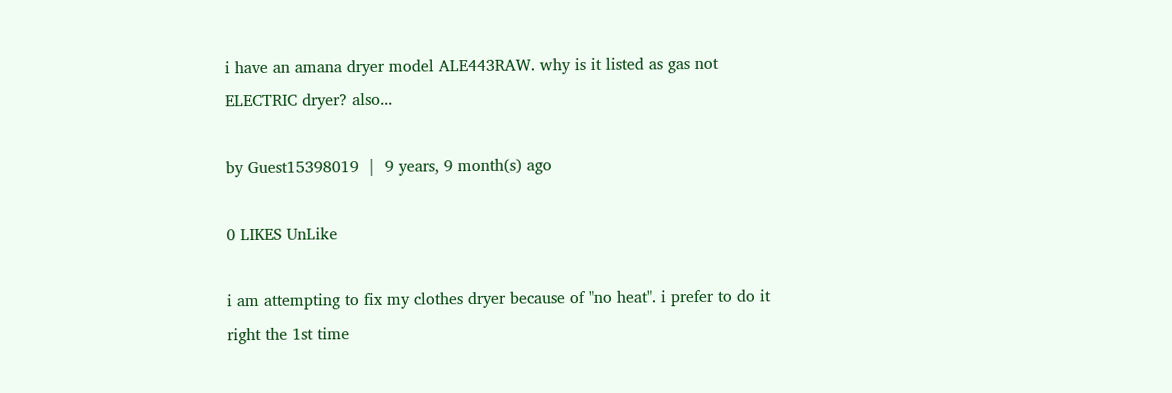i have an amana dryer model ALE443RAW. why is it listed as gas not ELECTRIC dryer? also...

by Guest15398019  |  9 years, 9 month(s) ago

0 LIKES UnLike

i am attempting to fix my clothes dryer because of "no heat". i prefer to do it right the 1st time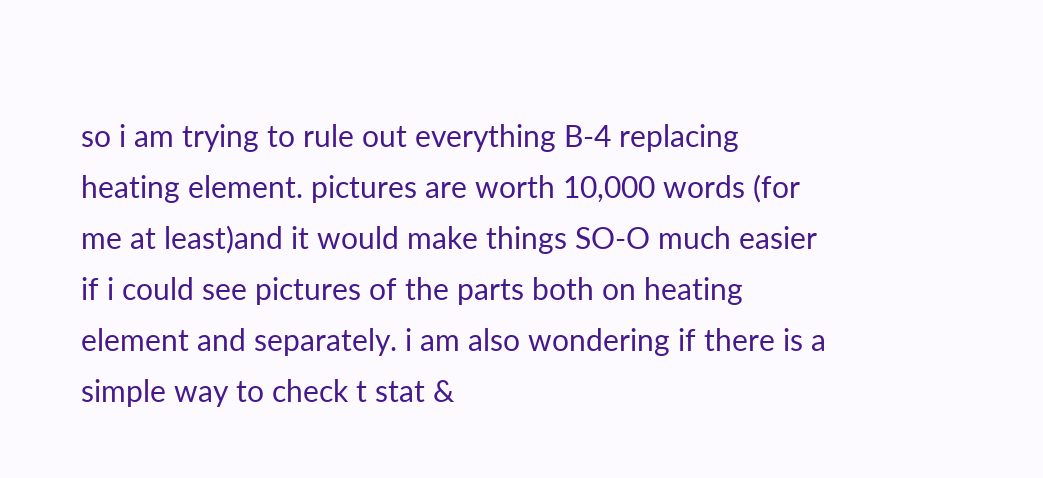so i am trying to rule out everything B-4 replacing heating element. pictures are worth 10,000 words (for me at least)and it would make things SO-O much easier if i could see pictures of the parts both on heating element and separately. i am also wondering if there is a simple way to check t stat &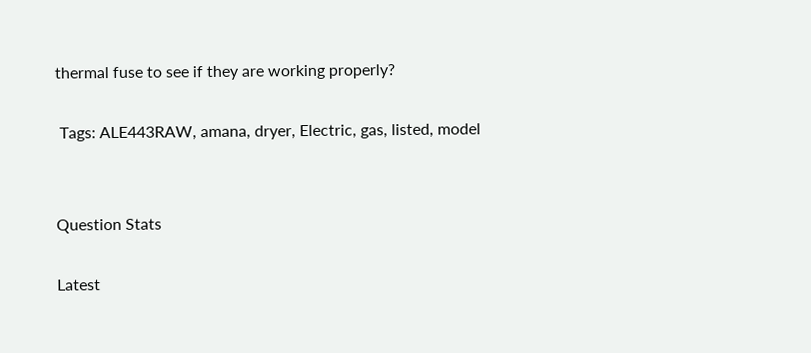thermal fuse to see if they are working properly?

 Tags: ALE443RAW, amana, dryer, Electric, gas, listed, model


Question Stats

Latest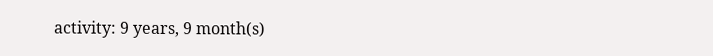activity: 9 years, 9 month(s)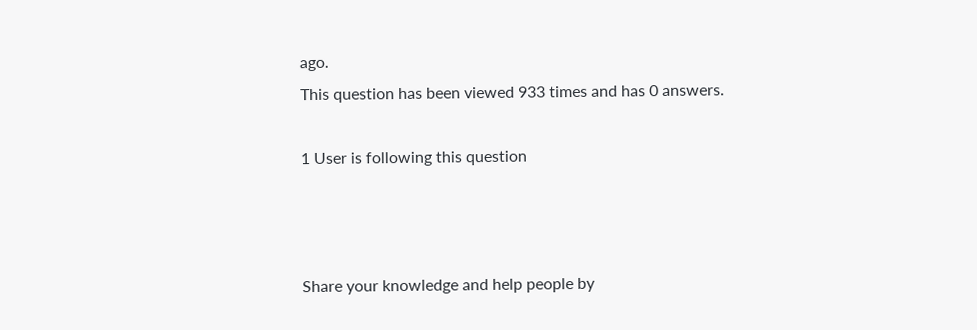ago.
This question has been viewed 933 times and has 0 answers.

1 User is following this question



Share your knowledge and help people by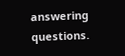answering questions.